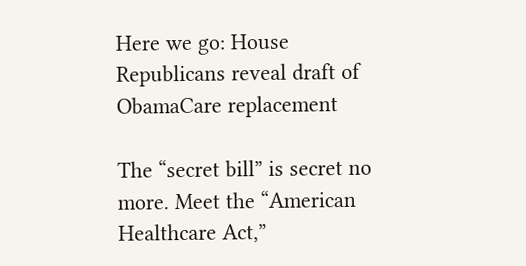Here we go: House Republicans reveal draft of ObamaCare replacement

The “secret bill” is secret no more. Meet the “American Healthcare Act,”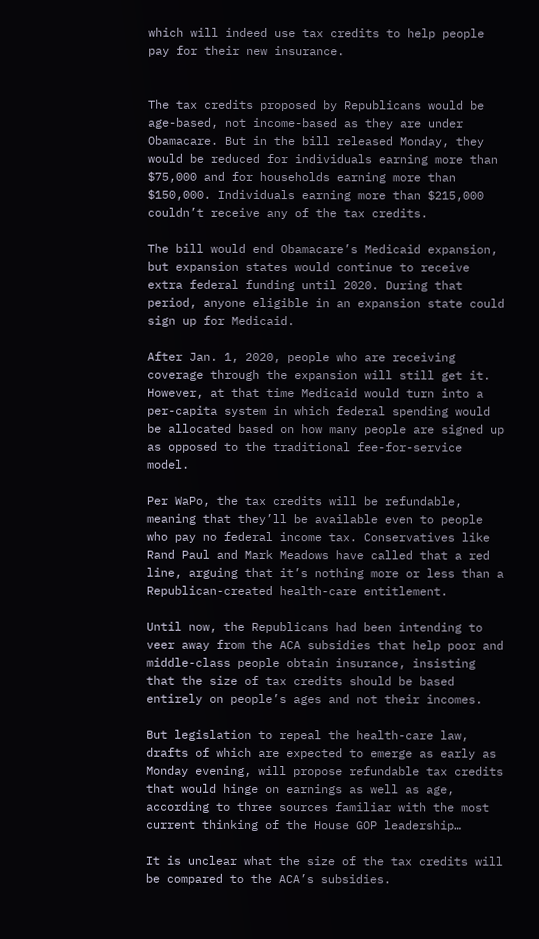which will indeed use tax credits to help people pay for their new insurance.


The tax credits proposed by Republicans would be age-based, not income-based as they are under Obamacare. But in the bill released Monday, they would be reduced for individuals earning more than $75,000 and for households earning more than $150,000. Individuals earning more than $215,000 couldn’t receive any of the tax credits.

The bill would end Obamacare’s Medicaid expansion, but expansion states would continue to receive extra federal funding until 2020. During that period, anyone eligible in an expansion state could sign up for Medicaid.

After Jan. 1, 2020, people who are receiving coverage through the expansion will still get it. However, at that time Medicaid would turn into a per-capita system in which federal spending would be allocated based on how many people are signed up as opposed to the traditional fee-for-service model.

Per WaPo, the tax credits will be refundable, meaning that they’ll be available even to people who pay no federal income tax. Conservatives like Rand Paul and Mark Meadows have called that a red line, arguing that it’s nothing more or less than a Republican-created health-care entitlement.

Until now, the Republicans had been intending to veer away from the ACA subsidies that help poor and middle-class people obtain insurance, insisting that the size of tax credits should be based entirely on people’s ages and not their incomes.

But legislation to repeal the health-care law, drafts of which are expected to emerge as early as Monday evening, will propose refundable tax credits that would hinge on earnings as well as age, according to three sources familiar with the most current thinking of the House GOP leadership…

It is unclear what the size of the tax credits will be compared to the ACA’s subsidies.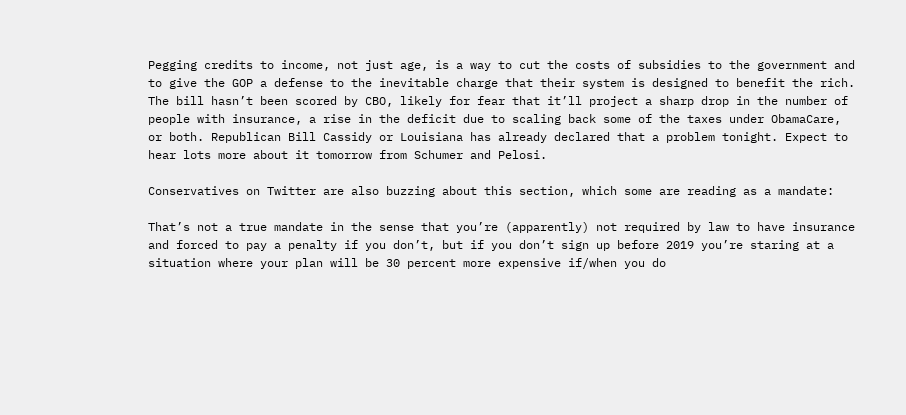Pegging credits to income, not just age, is a way to cut the costs of subsidies to the government and to give the GOP a defense to the inevitable charge that their system is designed to benefit the rich. The bill hasn’t been scored by CBO, likely for fear that it’ll project a sharp drop in the number of people with insurance, a rise in the deficit due to scaling back some of the taxes under ObamaCare, or both. Republican Bill Cassidy or Louisiana has already declared that a problem tonight. Expect to hear lots more about it tomorrow from Schumer and Pelosi.

Conservatives on Twitter are also buzzing about this section, which some are reading as a mandate:

That’s not a true mandate in the sense that you’re (apparently) not required by law to have insurance and forced to pay a penalty if you don’t, but if you don’t sign up before 2019 you’re staring at a situation where your plan will be 30 percent more expensive if/when you do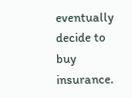eventually decide to buy insurance.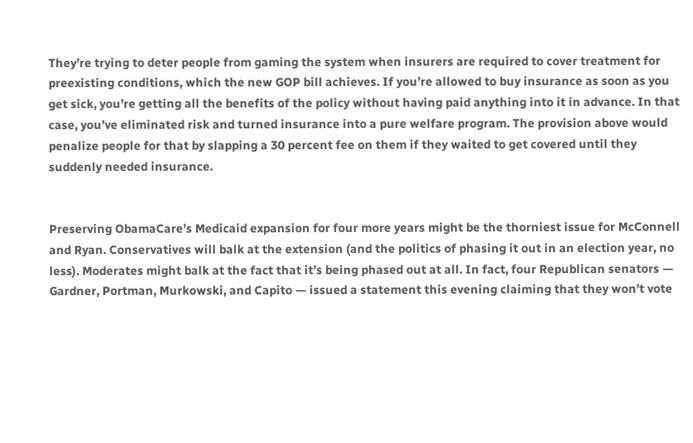They’re trying to deter people from gaming the system when insurers are required to cover treatment for preexisting conditions, which the new GOP bill achieves. If you’re allowed to buy insurance as soon as you get sick, you’re getting all the benefits of the policy without having paid anything into it in advance. In that case, you’ve eliminated risk and turned insurance into a pure welfare program. The provision above would penalize people for that by slapping a 30 percent fee on them if they waited to get covered until they suddenly needed insurance.


Preserving ObamaCare’s Medicaid expansion for four more years might be the thorniest issue for McConnell and Ryan. Conservatives will balk at the extension (and the politics of phasing it out in an election year, no less). Moderates might balk at the fact that it’s being phased out at all. In fact, four Republican senators — Gardner, Portman, Murkowski, and Capito — issued a statement this evening claiming that they won’t vote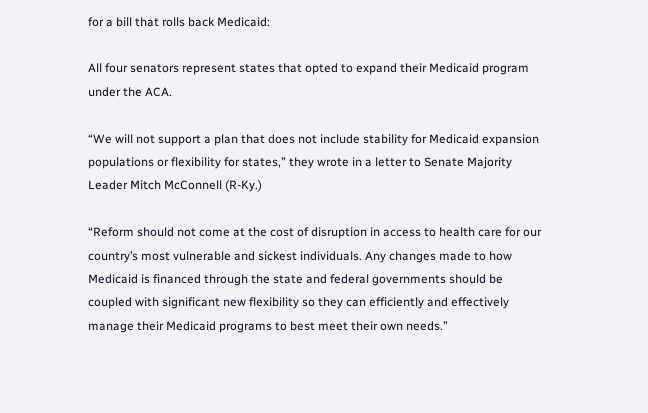for a bill that rolls back Medicaid:

All four senators represent states that opted to expand their Medicaid program under the ACA.

“We will not support a plan that does not include stability for Medicaid expansion populations or flexibility for states,” they wrote in a letter to Senate Majority Leader Mitch McConnell (R-Ky.)

“Reform should not come at the cost of disruption in access to health care for our country’s most vulnerable and sickest individuals. Any changes made to how Medicaid is financed through the state and federal governments should be coupled with significant new flexibility so they can efficiently and effectively manage their Medicaid programs to best meet their own needs.”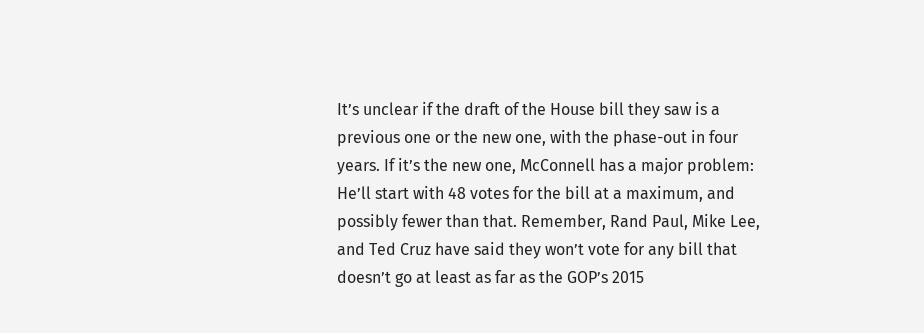It’s unclear if the draft of the House bill they saw is a previous one or the new one, with the phase-out in four years. If it’s the new one, McConnell has a major problem: He’ll start with 48 votes for the bill at a maximum, and possibly fewer than that. Remember, Rand Paul, Mike Lee, and Ted Cruz have said they won’t vote for any bill that doesn’t go at least as far as the GOP’s 2015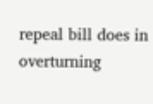repeal bill does in overturning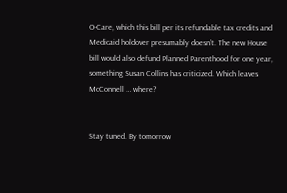O-Care, which this bill per its refundable tax credits and Medicaid holdover presumably doesn’t. The new House bill would also defund Planned Parenthood for one year, something Susan Collins has criticized. Which leaves McConnell … where?


Stay tuned. By tomorrow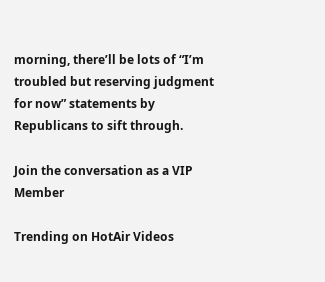morning, there’ll be lots of “I’m troubled but reserving judgment for now” statements by Republicans to sift through.

Join the conversation as a VIP Member

Trending on HotAir Videos